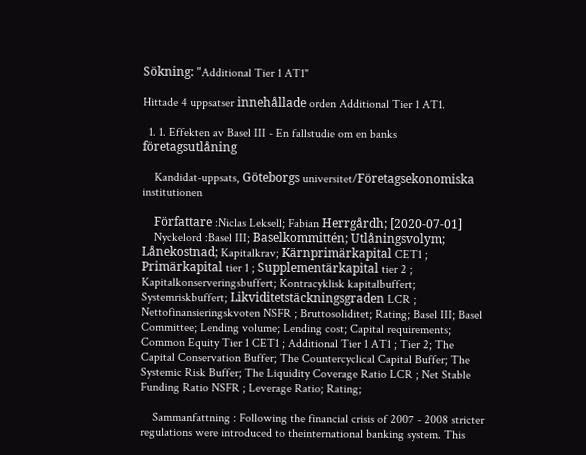Sökning: "Additional Tier 1 AT1"

Hittade 4 uppsatser innehållade orden Additional Tier 1 AT1.

  1. 1. Effekten av Basel III - En fallstudie om en banks företagsutlåning

    Kandidat-uppsats, Göteborgs universitet/Företagsekonomiska institutionen

    Författare :Niclas Leksell; Fabian Herrgårdh; [2020-07-01]
    Nyckelord :Basel III; Baselkommittén; Utlåningsvolym; Lånekostnad; Kapitalkrav; Kärnprimärkapital CET1 ; Primärkapital tier 1 ; Supplementärkapital tier 2 ; Kapitalkonserveringsbuffert; Kontracyklisk kapitalbuffert; Systemriskbuffert; Likviditetstäckningsgraden LCR ; Nettofinansieringskvoten NSFR ; Bruttosoliditet; Rating; Basel III; Basel Committee; Lending volume; Lending cost; Capital requirements; Common Equity Tier 1 CET1 ; Additional Tier 1 AT1 ; Tier 2; The Capital Conservation Buffer; The Countercyclical Capital Buffer; The Systemic Risk Buffer; The Liquidity Coverage Ratio LCR ; Net Stable Funding Ratio NSFR ; Leverage Ratio; Rating;

    Sammanfattning : Following the financial crisis of 2007 - 2008 stricter regulations were introduced to theinternational banking system. This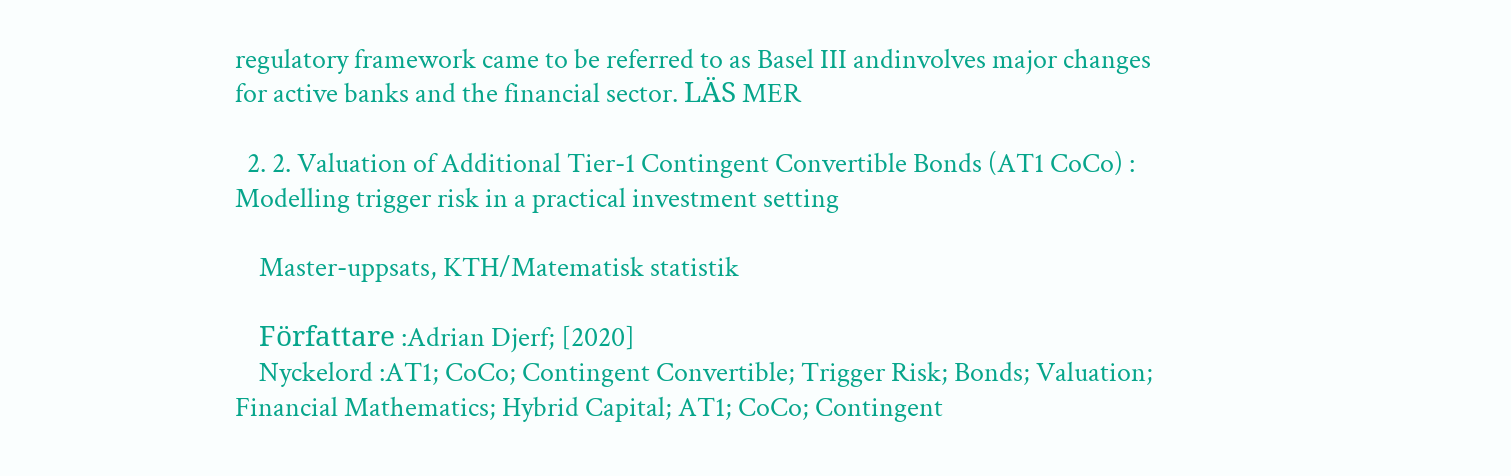regulatory framework came to be referred to as Basel III andinvolves major changes for active banks and the financial sector. LÄS MER

  2. 2. Valuation of Additional Tier-1 Contingent Convertible Bonds (AT1 CoCo) : Modelling trigger risk in a practical investment setting

    Master-uppsats, KTH/Matematisk statistik

    Författare :Adrian Djerf; [2020]
    Nyckelord :AT1; CoCo; Contingent Convertible; Trigger Risk; Bonds; Valuation; Financial Mathematics; Hybrid Capital; AT1; CoCo; Contingent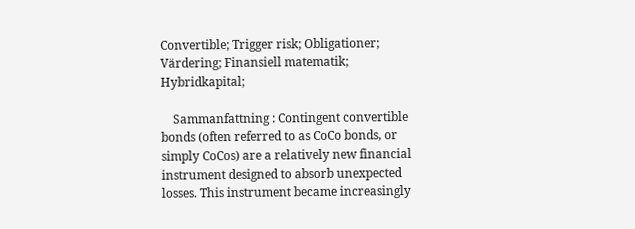Convertible; Trigger risk; Obligationer; Värdering; Finansiell matematik; Hybridkapital;

    Sammanfattning : Contingent convertible bonds (often referred to as CoCo bonds, or simply CoCos) are a relatively new financial instrument designed to absorb unexpected losses. This instrument became increasingly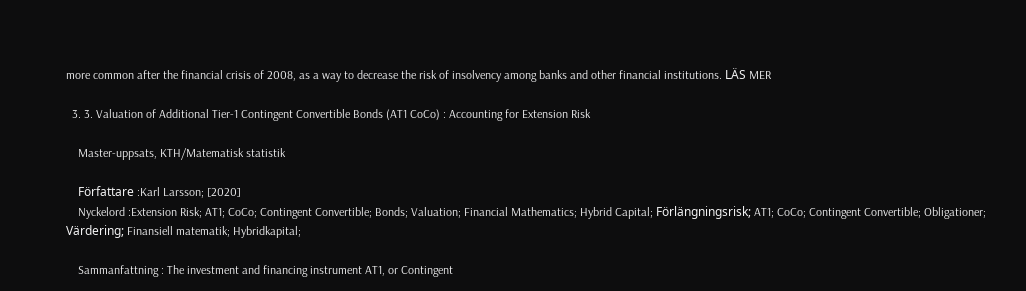more common after the financial crisis of 2008, as a way to decrease the risk of insolvency among banks and other financial institutions. LÄS MER

  3. 3. Valuation of Additional Tier-1 Contingent Convertible Bonds (AT1 CoCo) : Accounting for Extension Risk

    Master-uppsats, KTH/Matematisk statistik

    Författare :Karl Larsson; [2020]
    Nyckelord :Extension Risk; AT1; CoCo; Contingent Convertible; Bonds; Valuation; Financial Mathematics; Hybrid Capital; Förlängningsrisk; AT1; CoCo; Contingent Convertible; Obligationer; Värdering; Finansiell matematik; Hybridkapital;

    Sammanfattning : The investment and financing instrument AT1, or Contingent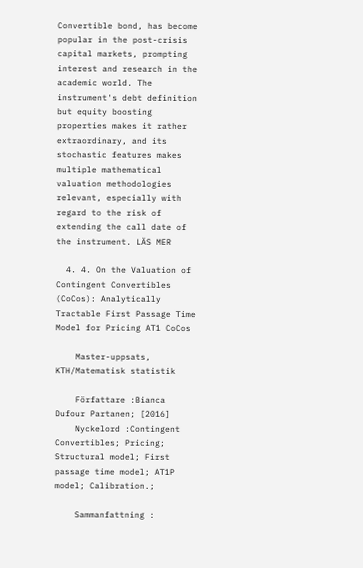Convertible bond, has become popular in the post-crisis capital markets, prompting interest and research in the academic world. The instrument's debt definition but equity boosting properties makes it rather extraordinary, and its stochastic features makes multiple mathematical valuation methodologies relevant, especially with regard to the risk of extending the call date of the instrument. LÄS MER

  4. 4. On the Valuation of Contingent Convertibles (CoCos): Analytically Tractable First Passage Time Model for Pricing AT1 CoCos

    Master-uppsats, KTH/Matematisk statistik

    Författare :Bianca Dufour Partanen; [2016]
    Nyckelord :Contingent Convertibles; Pricing; Structural model; First passage time model; AT1P model; Calibration.;

    Sammanfattning :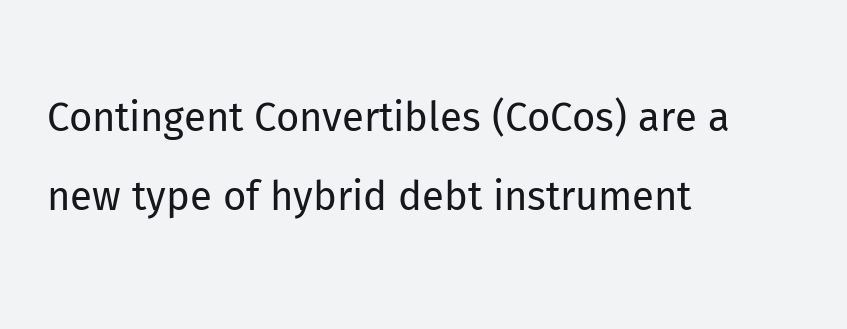Contingent Convertibles (CoCos) are a new type of hybrid debt instrument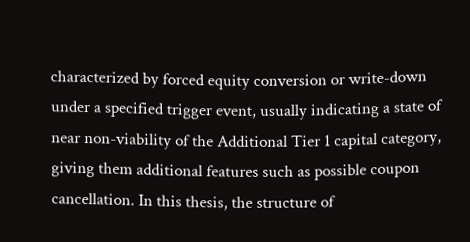characterized by forced equity conversion or write-down under a specified trigger event, usually indicating a state of near non-viability of the Additional Tier 1 capital category, giving them additional features such as possible coupon cancellation. In this thesis, the structure of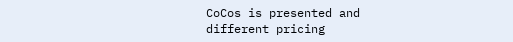CoCos is presented and different pricing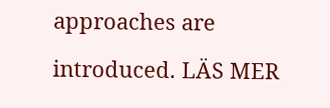approaches are introduced. LÄS MER